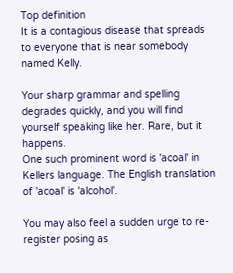Top definition
It is a contagious disease that spreads to everyone that is near somebody named Kelly.

Your sharp grammar and spelling degrades quickly, and you will find yourself speaking like her. Rare, but it happens.
One such prominent word is 'acoal' in Kellers language. The English translation of 'acoal' is 'alcohol'.

You may also feel a sudden urge to re-register posing as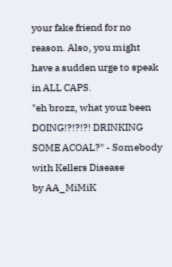your fake friend for no reason. Also, you might have a sudden urge to speak in ALL CAPS.
"eh brozz, what youz been DOING!?!?!?! DRINKING SOME ACOAL?" - Somebody with Kellers Disease
by AA_MiMiK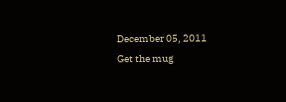December 05, 2011
Get the mug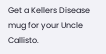Get a Kellers Disease mug for your Uncle Callisto.